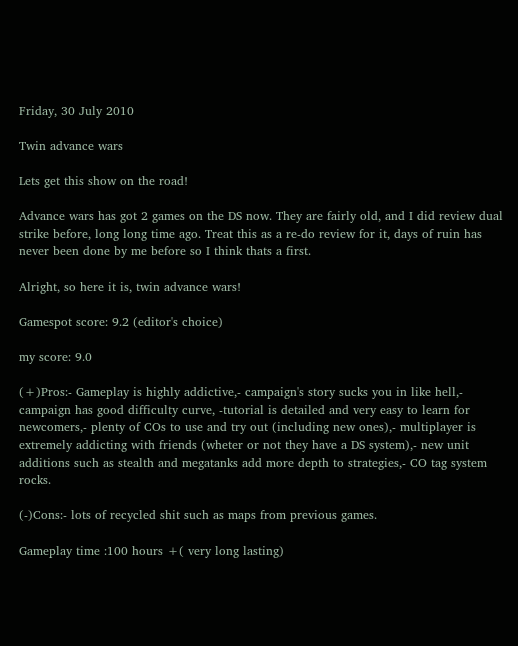Friday, 30 July 2010

Twin advance wars

Lets get this show on the road!

Advance wars has got 2 games on the DS now. They are fairly old, and I did review dual strike before, long long time ago. Treat this as a re-do review for it, days of ruin has never been done by me before so I think thats a first.

Alright, so here it is, twin advance wars!

Gamespot score: 9.2 (editor's choice)

my score: 9.0

(+)Pros:- Gameplay is highly addictive,- campaign's story sucks you in like hell,- campaign has good difficulty curve, -tutorial is detailed and very easy to learn for newcomers,- plenty of COs to use and try out (including new ones),- multiplayer is extremely addicting with friends (wheter or not they have a DS system),- new unit additions such as stealth and megatanks add more depth to strategies,- CO tag system rocks.

(-)Cons:- lots of recycled shit such as maps from previous games.

Gameplay time :100 hours +( very long lasting)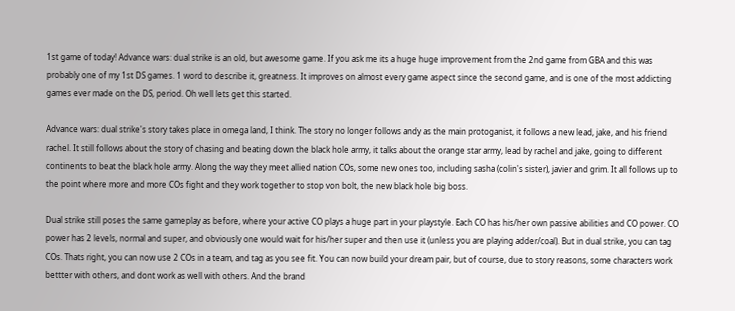1st game of today! Advance wars: dual strike is an old, but awesome game. If you ask me its a huge huge improvement from the 2nd game from GBA and this was probably one of my 1st DS games. 1 word to describe it, greatness. It improves on almost every game aspect since the second game, and is one of the most addicting games ever made on the DS, period. Oh well lets get this started.

Advance wars: dual strike's story takes place in omega land, I think. The story no longer follows andy as the main protoganist, it follows a new lead, jake, and his friend rachel. It still follows about the story of chasing and beating down the black hole army, it talks about the orange star army, lead by rachel and jake, going to different continents to beat the black hole army. Along the way they meet allied nation COs, some new ones too, including sasha (colin's sister), javier and grim. It all follows up to the point where more and more COs fight and they work together to stop von bolt, the new black hole big boss.

Dual strike still poses the same gameplay as before, where your active CO plays a huge part in your playstyle. Each CO has his/her own passive abilities and CO power. CO power has 2 levels, normal and super, and obviously one would wait for his/her super and then use it (unless you are playing adder/coal). But in dual strike, you can tag COs. Thats right, you can now use 2 COs in a team, and tag as you see fit. You can now build your dream pair, but of course, due to story reasons, some characters work bettter with others, and dont work as well with others. And the brand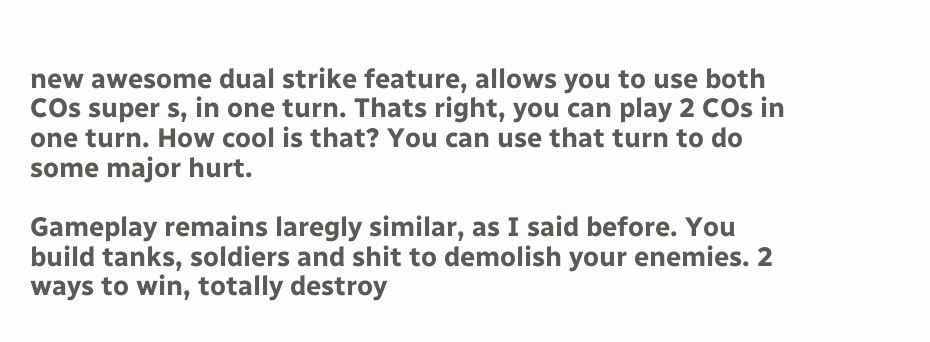new awesome dual strike feature, allows you to use both COs super s, in one turn. Thats right, you can play 2 COs in one turn. How cool is that? You can use that turn to do some major hurt.

Gameplay remains laregly similar, as I said before. You build tanks, soldiers and shit to demolish your enemies. 2 ways to win, totally destroy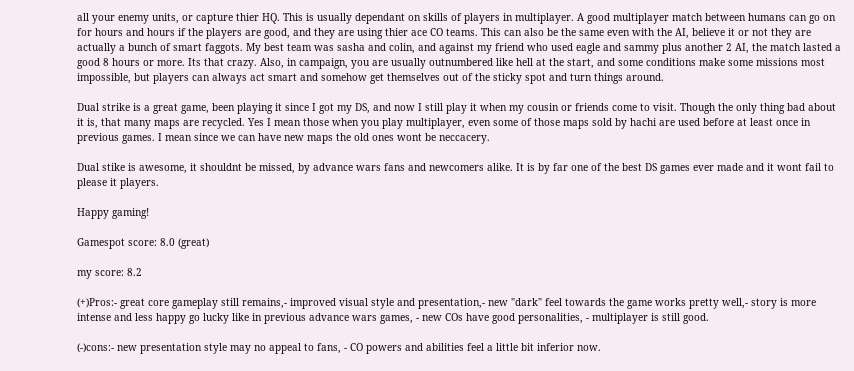all your enemy units, or capture thier HQ. This is usually dependant on skills of players in multiplayer. A good multiplayer match between humans can go on for hours and hours if the players are good, and they are using thier ace CO teams. This can also be the same even with the AI, believe it or not they are actually a bunch of smart faggots. My best team was sasha and colin, and against my friend who used eagle and sammy plus another 2 AI, the match lasted a good 8 hours or more. Its that crazy. Also, in campaign, you are usually outnumbered like hell at the start, and some conditions make some missions most impossible, but players can always act smart and somehow get themselves out of the sticky spot and turn things around.

Dual strike is a great game, been playing it since I got my DS, and now I still play it when my cousin or friends come to visit. Though the only thing bad about it is, that many maps are recycled. Yes I mean those when you play multiplayer, even some of those maps sold by hachi are used before at least once in previous games. I mean since we can have new maps the old ones wont be neccacery.

Dual stike is awesome, it shouldnt be missed, by advance wars fans and newcomers alike. It is by far one of the best DS games ever made and it wont fail to please it players.

Happy gaming!

Gamespot score: 8.0 (great)

my score: 8.2

(+)Pros:- great core gameplay still remains,- improved visual style and presentation,- new "dark" feel towards the game works pretty well,- story is more intense and less happy go lucky like in previous advance wars games, - new COs have good personalities, - multiplayer is still good.

(-)cons:- new presentation style may no appeal to fans, - CO powers and abilities feel a little bit inferior now.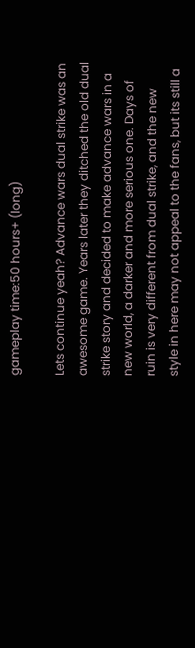gameplay time:50 hours+ (long)

Lets continue yeah? Advance wars dual strike was an awesome game. Years later they ditched the old dual strike story and decided to make advance wars in a new world, a darker and more serious one. Days of ruin is very different from dual strike, and the new style in here may not appeal to the fans, but its still a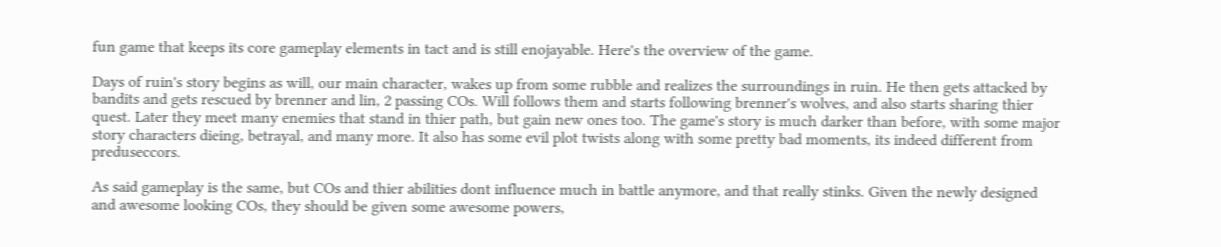fun game that keeps its core gameplay elements in tact and is still enojayable. Here's the overview of the game.

Days of ruin's story begins as will, our main character, wakes up from some rubble and realizes the surroundings in ruin. He then gets attacked by bandits and gets rescued by brenner and lin, 2 passing COs. Will follows them and starts following brenner's wolves, and also starts sharing thier quest. Later they meet many enemies that stand in thier path, but gain new ones too. The game's story is much darker than before, with some major story characters dieing, betrayal, and many more. It also has some evil plot twists along with some pretty bad moments, its indeed different from preduseccors.

As said gameplay is the same, but COs and thier abilities dont influence much in battle anymore, and that really stinks. Given the newly designed and awesome looking COs, they should be given some awesome powers,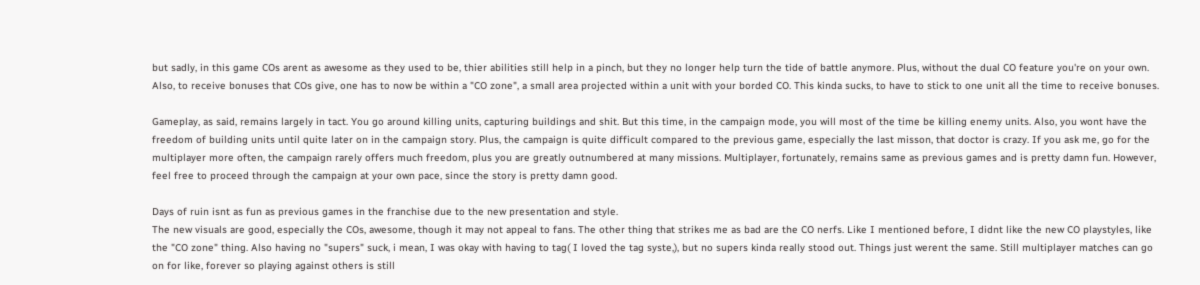but sadly, in this game COs arent as awesome as they used to be, thier abilities still help in a pinch, but they no longer help turn the tide of battle anymore. Plus, without the dual CO feature you're on your own. Also, to receive bonuses that COs give, one has to now be within a "CO zone", a small area projected within a unit with your borded CO. This kinda sucks, to have to stick to one unit all the time to receive bonuses.

Gameplay, as said, remains largely in tact. You go around killing units, capturing buildings and shit. But this time, in the campaign mode, you will most of the time be killing enemy units. Also, you wont have the freedom of building units until quite later on in the campaign story. Plus, the campaign is quite difficult compared to the previous game, especially the last misson, that doctor is crazy. If you ask me, go for the multiplayer more often, the campaign rarely offers much freedom, plus you are greatly outnumbered at many missions. Multiplayer, fortunately, remains same as previous games and is pretty damn fun. However, feel free to proceed through the campaign at your own pace, since the story is pretty damn good.

Days of ruin isnt as fun as previous games in the franchise due to the new presentation and style.
The new visuals are good, especially the COs, awesome, though it may not appeal to fans. The other thing that strikes me as bad are the CO nerfs. Like I mentioned before, I didnt like the new CO playstyles, like the "CO zone" thing. Also having no "supers" suck, i mean, I was okay with having to tag( I loved the tag syste,), but no supers kinda really stood out. Things just werent the same. Still multiplayer matches can go on for like, forever so playing against others is still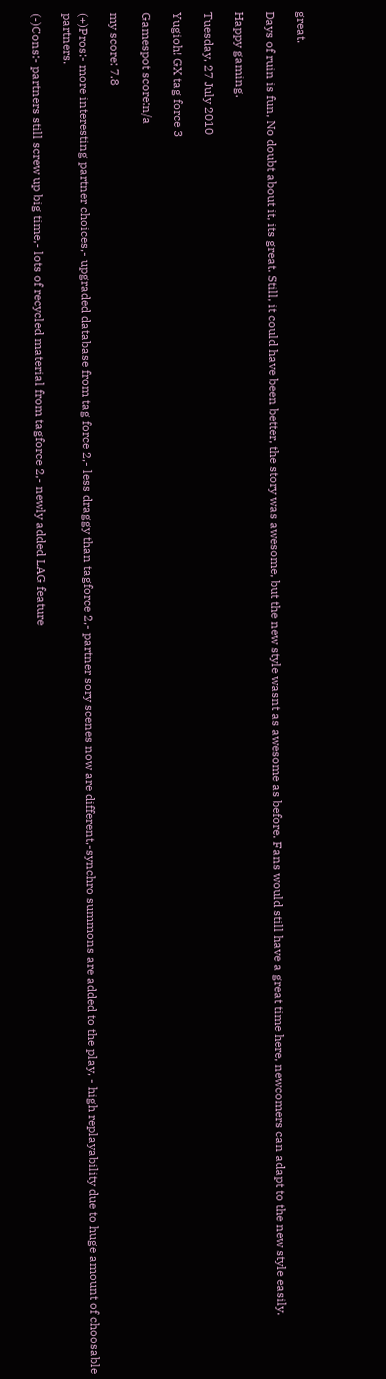great.

Days of ruin is fun, No doubt about it, its great. Still, it could have been better, the story was awesome, but the new style wasnt as awesome as before. Fans would still have a great time here, newcomers can adapt to the new style easily.

Happy gaming.

Tuesday, 27 July 2010

Yugioh! GX tag force 3

Gamespot score:n/a

my score: 7.8

(+)Pros:- more interesting partner choices,- upgraded database from tag force 2,- less draggy than tagforce 2,- partner sory scenes now are different,-synchro summons are added to the play, - high replayability due to huge amount of choosable partners.

(-)Cons:- partners still screw up big time,- lots of recycled material from tagforce 2,- newly added LAG feature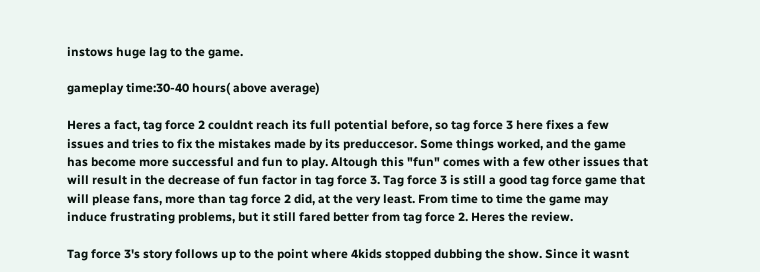instows huge lag to the game.

gameplay time:30-40 hours( above average)

Heres a fact, tag force 2 couldnt reach its full potential before, so tag force 3 here fixes a few issues and tries to fix the mistakes made by its preduccesor. Some things worked, and the game has become more successful and fun to play. Altough this "fun" comes with a few other issues that will result in the decrease of fun factor in tag force 3. Tag force 3 is still a good tag force game that will please fans, more than tag force 2 did, at the very least. From time to time the game may induce frustrating problems, but it still fared better from tag force 2. Heres the review.

Tag force 3's story follows up to the point where 4kids stopped dubbing the show. Since it wasnt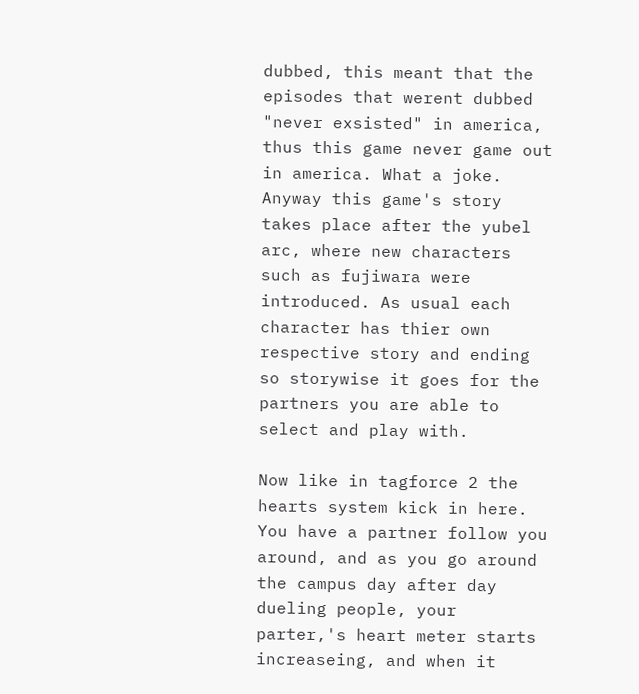dubbed, this meant that the episodes that werent dubbed "never exsisted" in america, thus this game never game out in america. What a joke. Anyway this game's story takes place after the yubel arc, where new characters such as fujiwara were introduced. As usual each character has thier own respective story and ending so storywise it goes for the partners you are able to select and play with.

Now like in tagforce 2 the hearts system kick in here. You have a partner follow you around, and as you go around the campus day after day dueling people, your parter,'s heart meter starts increaseing, and when it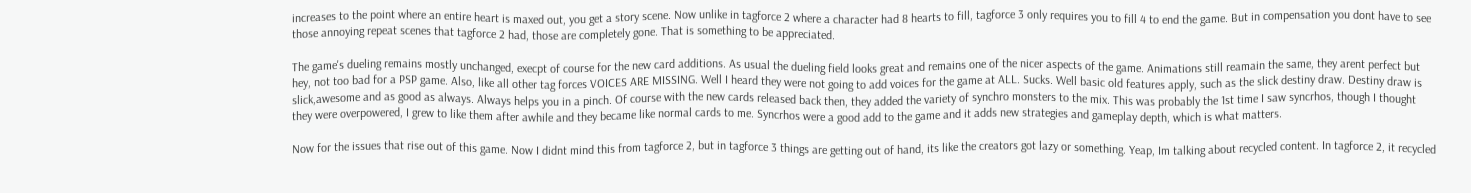increases to the point where an entire heart is maxed out, you get a story scene. Now unlike in tagforce 2 where a character had 8 hearts to fill, tagforce 3 only requires you to fill 4 to end the game. But in compensation you dont have to see those annoying repeat scenes that tagforce 2 had, those are completely gone. That is something to be appreciated.

The game's dueling remains mostly unchanged, execpt of course for the new card additions. As usual the dueling field looks great and remains one of the nicer aspects of the game. Animations still reamain the same, they arent perfect but hey, not too bad for a PSP game. Also, like all other tag forces VOICES ARE MISSING. Well I heard they were not going to add voices for the game at ALL. Sucks. Well basic old features apply, such as the slick destiny draw. Destiny draw is slick,awesome and as good as always. Always helps you in a pinch. Of course with the new cards released back then, they added the variety of synchro monsters to the mix. This was probably the 1st time I saw syncrhos, though I thought they were overpowered, I grew to like them after awhile and they became like normal cards to me. Syncrhos were a good add to the game and it adds new strategies and gameplay depth, which is what matters.

Now for the issues that rise out of this game. Now I didnt mind this from tagforce 2, but in tagforce 3 things are getting out of hand, its like the creators got lazy or something. Yeap, Im talking about recycled content. In tagforce 2, it recycled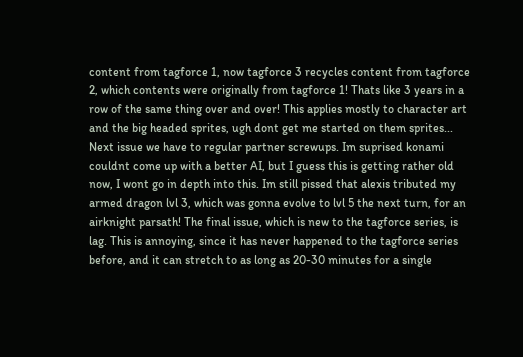content from tagforce 1, now tagforce 3 recycles content from tagforce 2, which contents were originally from tagforce 1! Thats like 3 years in a row of the same thing over and over! This applies mostly to character art and the big headed sprites, ugh dont get me started on them sprites... Next issue we have to regular partner screwups. Im suprised konami couldnt come up with a better AI, but I guess this is getting rather old now, I wont go in depth into this. Im still pissed that alexis tributed my armed dragon lvl 3, which was gonna evolve to lvl 5 the next turn, for an airknight parsath! The final issue, which is new to the tagforce series, is lag. This is annoying, since it has never happened to the tagforce series before, and it can stretch to as long as 20-30 minutes for a single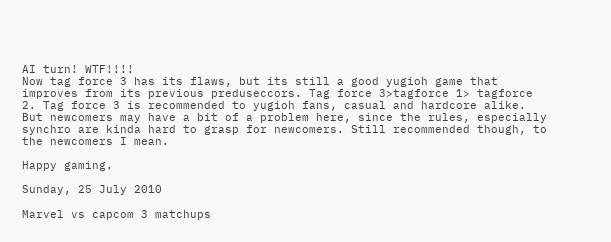AI turn! WTF!!!!
Now tag force 3 has its flaws, but its still a good yugioh game that improves from its previous preduseccors. Tag force 3>tagforce 1> tagforce 2. Tag force 3 is recommended to yugioh fans, casual and hardcore alike. But newcomers may have a bit of a problem here, since the rules, especially synchro are kinda hard to grasp for newcomers. Still recommended though, to the newcomers I mean.

Happy gaming.

Sunday, 25 July 2010

Marvel vs capcom 3 matchups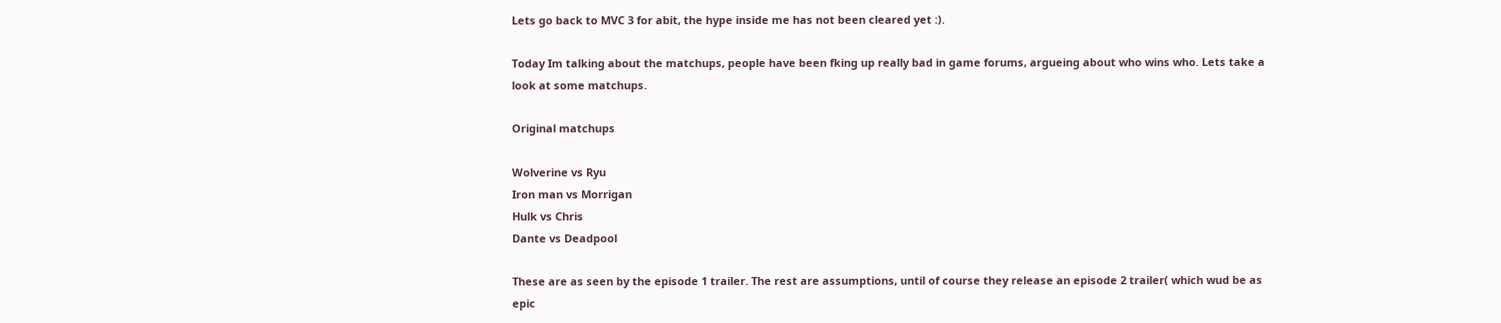Lets go back to MVC 3 for abit, the hype inside me has not been cleared yet :).

Today Im talking about the matchups, people have been fking up really bad in game forums, argueing about who wins who. Lets take a look at some matchups.

Original matchups

Wolverine vs Ryu
Iron man vs Morrigan
Hulk vs Chris
Dante vs Deadpool

These are as seen by the episode 1 trailer. The rest are assumptions, until of course they release an episode 2 trailer( which wud be as epic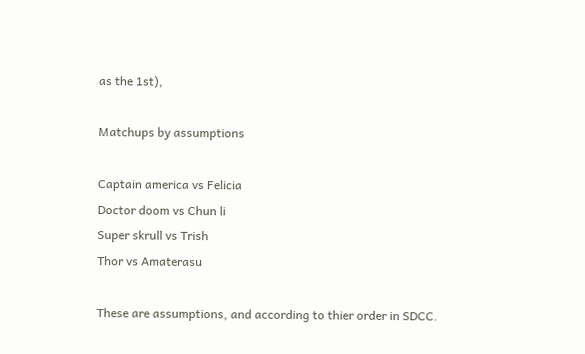as the 1st),

Matchups by assumptions

Captain america vs Felicia
Doctor doom vs Chun li
Super skrull vs Trish
Thor vs Amaterasu

These are assumptions, and according to thier order in SDCC.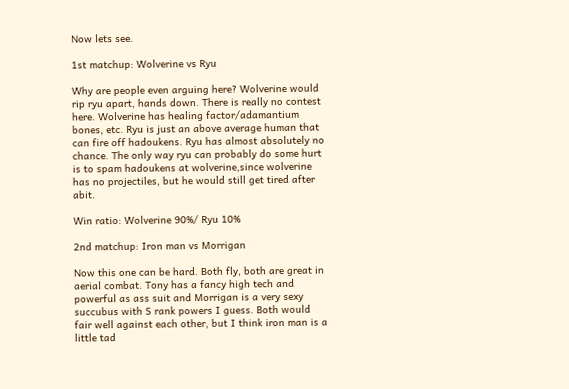Now lets see.

1st matchup: Wolverine vs Ryu

Why are people even arguing here? Wolverine would rip ryu apart, hands down. There is really no contest here. Wolverine has healing factor/adamantium bones, etc. Ryu is just an above average human that can fire off hadoukens. Ryu has almost absolutely no chance. The only way ryu can probably do some hurt is to spam hadoukens at wolverine,since wolverine has no projectiles, but he would still get tired after abit.

Win ratio: Wolverine 90%/ Ryu 10%

2nd matchup: Iron man vs Morrigan

Now this one can be hard. Both fly, both are great in aerial combat. Tony has a fancy high tech and powerful as ass suit and Morrigan is a very sexy succubus with S rank powers I guess. Both would fair well against each other, but I think iron man is a little tad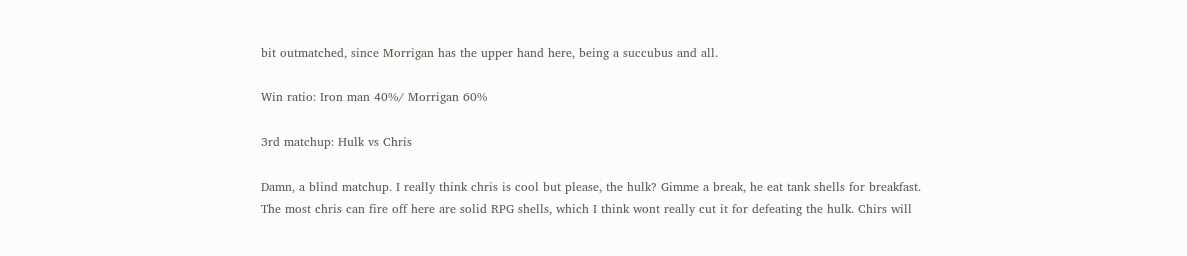bit outmatched, since Morrigan has the upper hand here, being a succubus and all.

Win ratio: Iron man 40%/ Morrigan 60%

3rd matchup: Hulk vs Chris

Damn, a blind matchup. I really think chris is cool but please, the hulk? Gimme a break, he eat tank shells for breakfast. The most chris can fire off here are solid RPG shells, which I think wont really cut it for defeating the hulk. Chirs will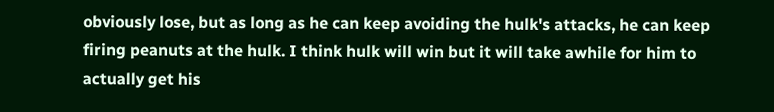obviously lose, but as long as he can keep avoiding the hulk's attacks, he can keep firing peanuts at the hulk. I think hulk will win but it will take awhile for him to actually get his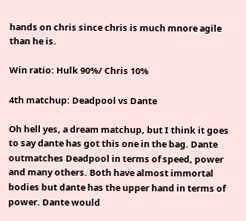hands on chris since chris is much mnore agile than he is.

Win ratio: Hulk 90%/ Chris 10%

4th matchup: Deadpool vs Dante

Oh hell yes, a dream matchup, but I think it goes to say dante has got this one in the bag. Dante outmatches Deadpool in terms of speed, power and many others. Both have almost immortal bodies but dante has the upper hand in terms of power. Dante would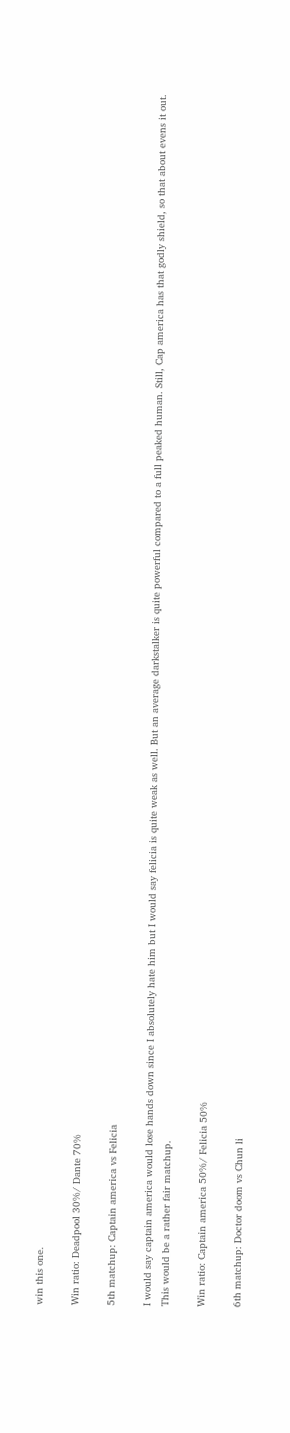win this one.

Win ratio: Deadpool 30%/ Dante 70%

5th matchup: Captain america vs Felicia

I would say captain america would lose hands down since I absolutely hate him but I would say felicia is quite weak as well. But an average darkstalker is quite powerful compared to a full peaked human. Still, Cap america has that godly shield, so that about evens it out. This would be a rather fair matchup.

Win ratio: Captain america 50%/ Felicia 50%

6th matchup: Doctor doom vs Chun li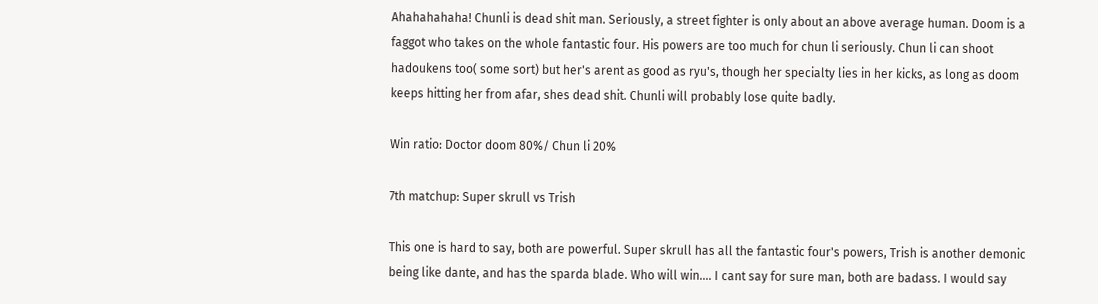Ahahahahaha! Chunli is dead shit man. Seriously, a street fighter is only about an above average human. Doom is a faggot who takes on the whole fantastic four. His powers are too much for chun li seriously. Chun li can shoot hadoukens too( some sort) but her's arent as good as ryu's, though her specialty lies in her kicks, as long as doom keeps hitting her from afar, shes dead shit. Chunli will probably lose quite badly.

Win ratio: Doctor doom 80%/ Chun li 20%

7th matchup: Super skrull vs Trish

This one is hard to say, both are powerful. Super skrull has all the fantastic four's powers, Trish is another demonic being like dante, and has the sparda blade. Who will win.... I cant say for sure man, both are badass. I would say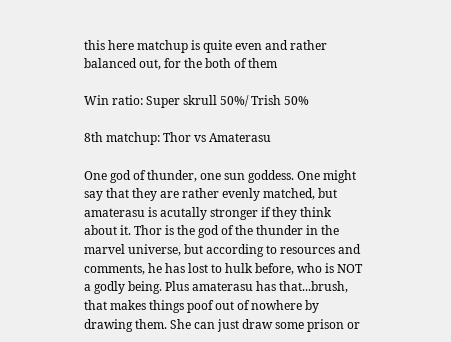this here matchup is quite even and rather balanced out, for the both of them

Win ratio: Super skrull 50%/ Trish 50%

8th matchup: Thor vs Amaterasu

One god of thunder, one sun goddess. One might say that they are rather evenly matched, but amaterasu is acutally stronger if they think about it. Thor is the god of the thunder in the marvel universe, but according to resources and comments, he has lost to hulk before, who is NOT a godly being. Plus amaterasu has that...brush, that makes things poof out of nowhere by drawing them. She can just draw some prison or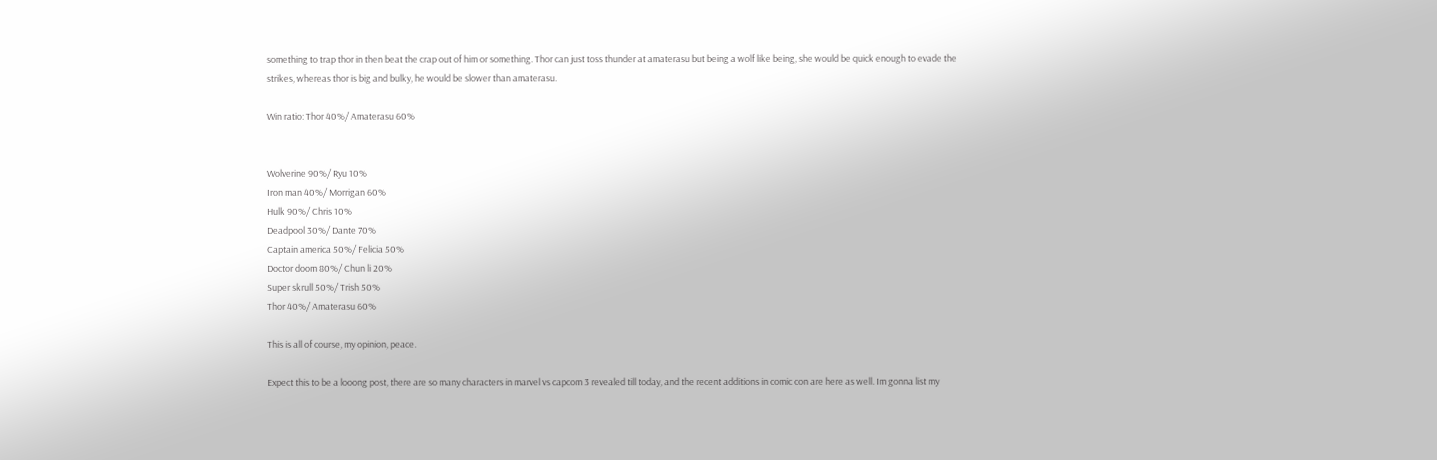something to trap thor in then beat the crap out of him or something. Thor can just toss thunder at amaterasu but being a wolf like being, she would be quick enough to evade the strikes, whereas thor is big and bulky, he would be slower than amaterasu.

Win ratio: Thor 40%/ Amaterasu 60%


Wolverine 90%/ Ryu 10%
Iron man 40%/ Morrigan 60%
Hulk 90%/ Chris 10%
Deadpool 30%/ Dante 70%
Captain america 50%/ Felicia 50%
Doctor doom 80%/ Chun li 20%
Super skrull 50%/ Trish 50%
Thor 40%/ Amaterasu 60%

This is all of course, my opinion, peace.

Expect this to be a looong post, there are so many characters in marvel vs capcom 3 revealed till today, and the recent additions in comic con are here as well. Im gonna list my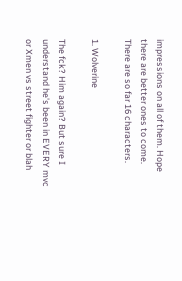impressions on all of them. Hope there are better ones to come. There are so far 16 characters.

1. Wolverine

The fck? Him again? But sure I understand he's been in EVERY mvc or Xmen vs street fighter or blah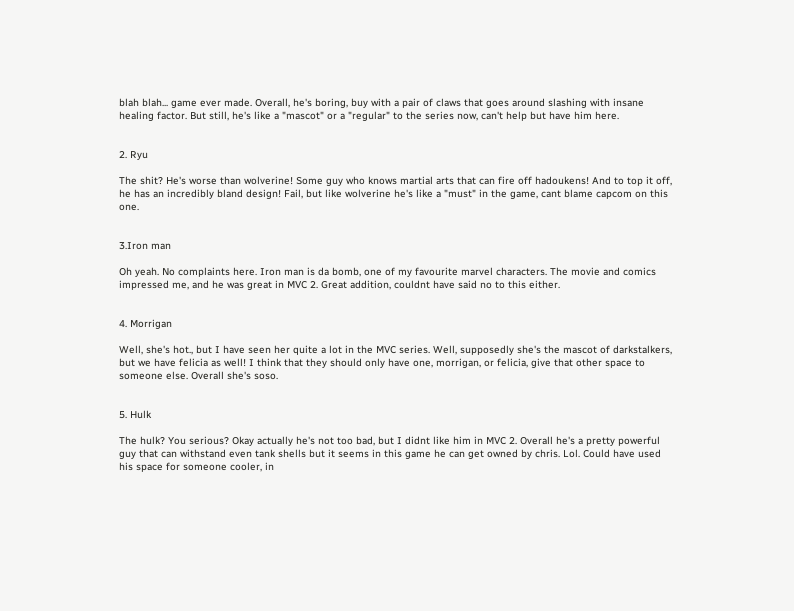blah blah... game ever made. Overall, he's boring, buy with a pair of claws that goes around slashing with insane healing factor. But still, he's like a "mascot" or a "regular" to the series now, can't help but have him here.


2. Ryu

The shit? He's worse than wolverine! Some guy who knows martial arts that can fire off hadoukens! And to top it off, he has an incredibly bland design! Fail, but like wolverine he's like a "must" in the game, cant blame capcom on this one.


3.Iron man

Oh yeah. No complaints here. Iron man is da bomb, one of my favourite marvel characters. The movie and comics impressed me, and he was great in MVC 2. Great addition, couldnt have said no to this either.


4. Morrigan

Well, she's hot., but I have seen her quite a lot in the MVC series. Well, supposedly she's the mascot of darkstalkers, but we have felicia as well! I think that they should only have one, morrigan, or felicia, give that other space to someone else. Overall she's soso.


5. Hulk

The hulk? You serious? Okay actually he's not too bad, but I didnt like him in MVC 2. Overall he's a pretty powerful guy that can withstand even tank shells but it seems in this game he can get owned by chris. Lol. Could have used his space for someone cooler, in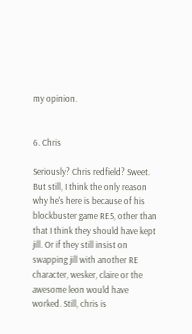my opinion.


6. Chris

Seriously? Chris redfield? Sweet. But still, I think the only reason why he's here is because of his blockbuster game RE5, other than that I think they should have kept jill. Or if they still insist on swapping jill with another RE character, wesker, claire or the awesome leon would have worked. Still, chris is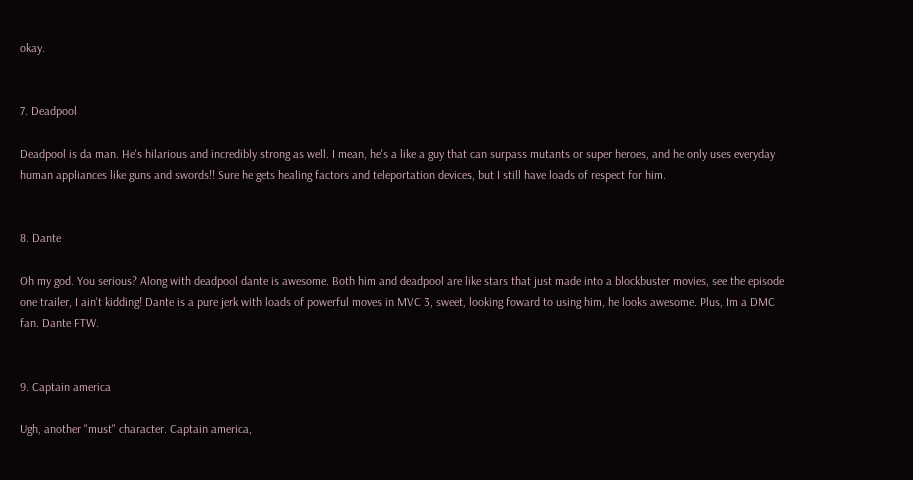okay.


7. Deadpool

Deadpool is da man. He's hilarious and incredibly strong as well. I mean, he's a like a guy that can surpass mutants or super heroes, and he only uses everyday human appliances like guns and swords!! Sure he gets healing factors and teleportation devices, but I still have loads of respect for him.


8. Dante

Oh my god. You serious? Along with deadpool dante is awesome. Both him and deadpool are like stars that just made into a blockbuster movies, see the episode one trailer, I ain't kidding! Dante is a pure jerk with loads of powerful moves in MVC 3, sweet, looking foward to using him, he looks awesome. Plus, Im a DMC fan. Dante FTW.


9. Captain america

Ugh, another "must" character. Captain america,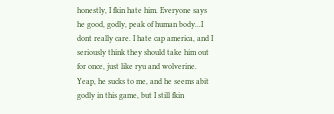honestly, I fkin hate him. Everyone says he good, godly, peak of human body...I dont really care. I hate cap america, and I seriously think they should take him out for once, just like ryu and wolverine. Yeap, he sucks to me, and he seems abit godly in this game, but I still fkin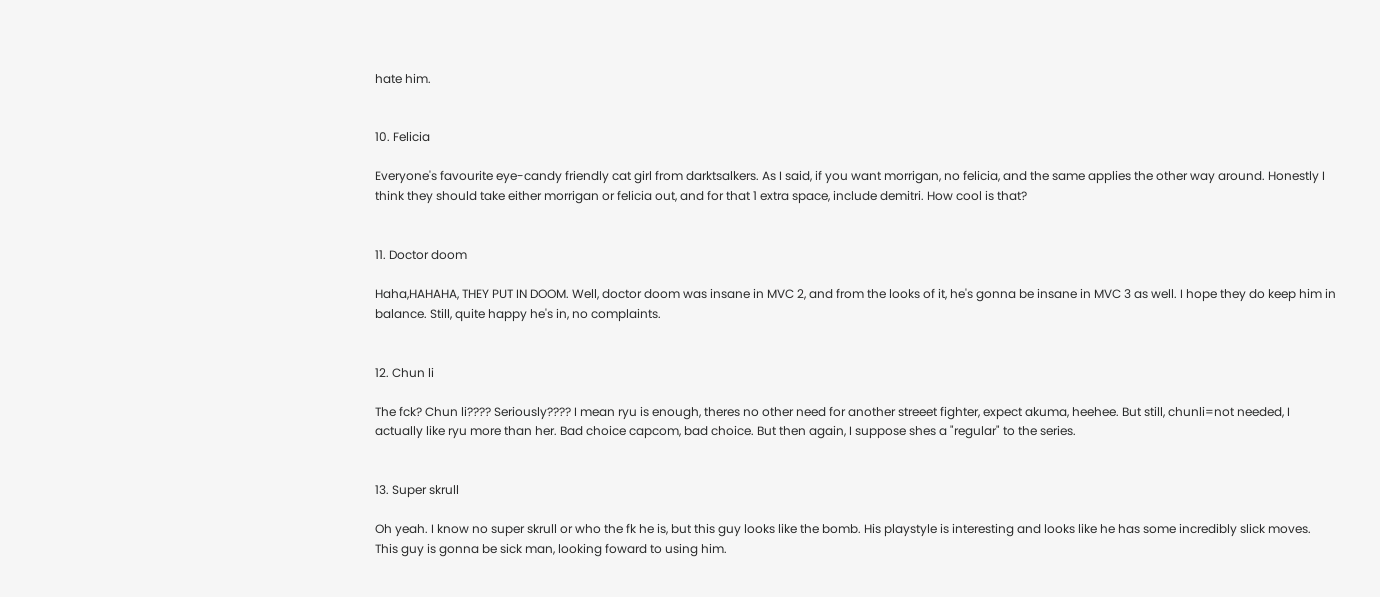hate him.


10. Felicia

Everyone's favourite eye-candy friendly cat girl from darktsalkers. As I said, if you want morrigan, no felicia, and the same applies the other way around. Honestly I think they should take either morrigan or felicia out, and for that 1 extra space, include demitri. How cool is that?


11. Doctor doom

Haha,HAHAHA, THEY PUT IN DOOM. Well, doctor doom was insane in MVC 2, and from the looks of it, he's gonna be insane in MVC 3 as well. I hope they do keep him in balance. Still, quite happy he's in, no complaints.


12. Chun li

The fck? Chun li???? Seriously???? I mean ryu is enough, theres no other need for another streeet fighter, expect akuma, heehee. But still, chunli=not needed, I actually like ryu more than her. Bad choice capcom, bad choice. But then again, I suppose shes a "regular" to the series.


13. Super skrull

Oh yeah. I know no super skrull or who the fk he is, but this guy looks like the bomb. His playstyle is interesting and looks like he has some incredibly slick moves. This guy is gonna be sick man, looking foward to using him.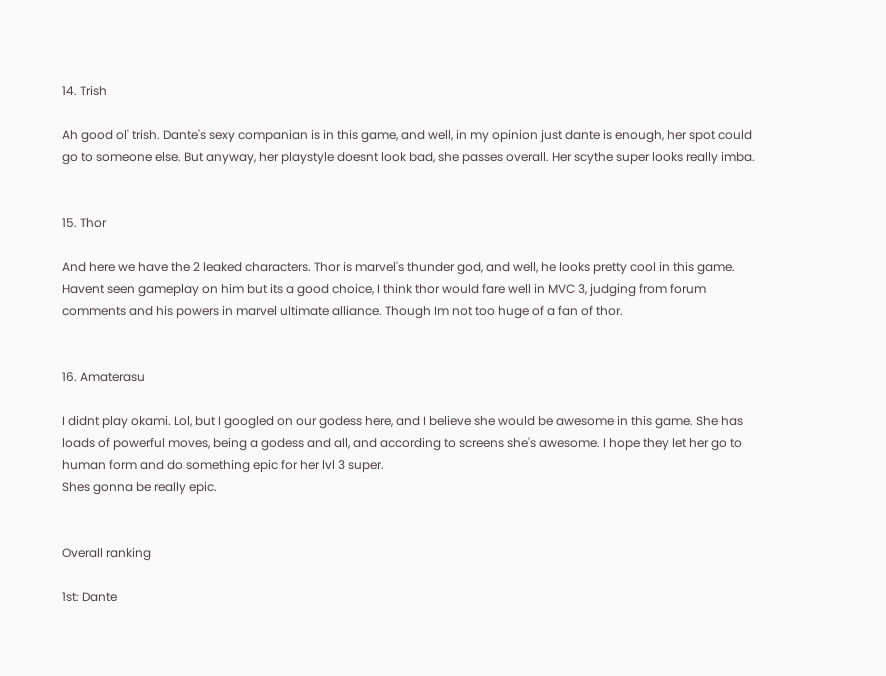14. Trish

Ah good ol' trish. Dante's sexy companian is in this game, and well, in my opinion just dante is enough, her spot could go to someone else. But anyway, her playstyle doesnt look bad, she passes overall. Her scythe super looks really imba.


15. Thor

And here we have the 2 leaked characters. Thor is marvel's thunder god, and well, he looks pretty cool in this game. Havent seen gameplay on him but its a good choice, I think thor would fare well in MVC 3, judging from forum comments and his powers in marvel ultimate alliance. Though Im not too huge of a fan of thor.


16. Amaterasu

I didnt play okami. Lol, but I googled on our godess here, and I believe she would be awesome in this game. She has loads of powerful moves, being a godess and all, and according to screens she's awesome. I hope they let her go to human form and do something epic for her lvl 3 super.
Shes gonna be really epic.


Overall ranking

1st: Dante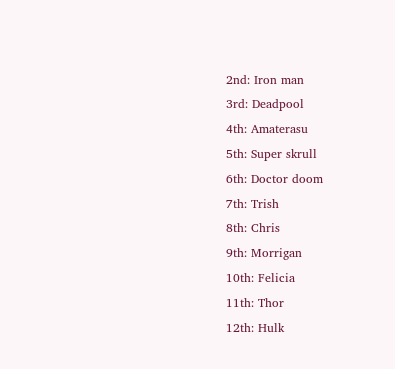2nd: Iron man
3rd: Deadpool
4th: Amaterasu
5th: Super skrull
6th: Doctor doom
7th: Trish
8th: Chris
9th: Morrigan
10th: Felicia
11th: Thor
12th: Hulk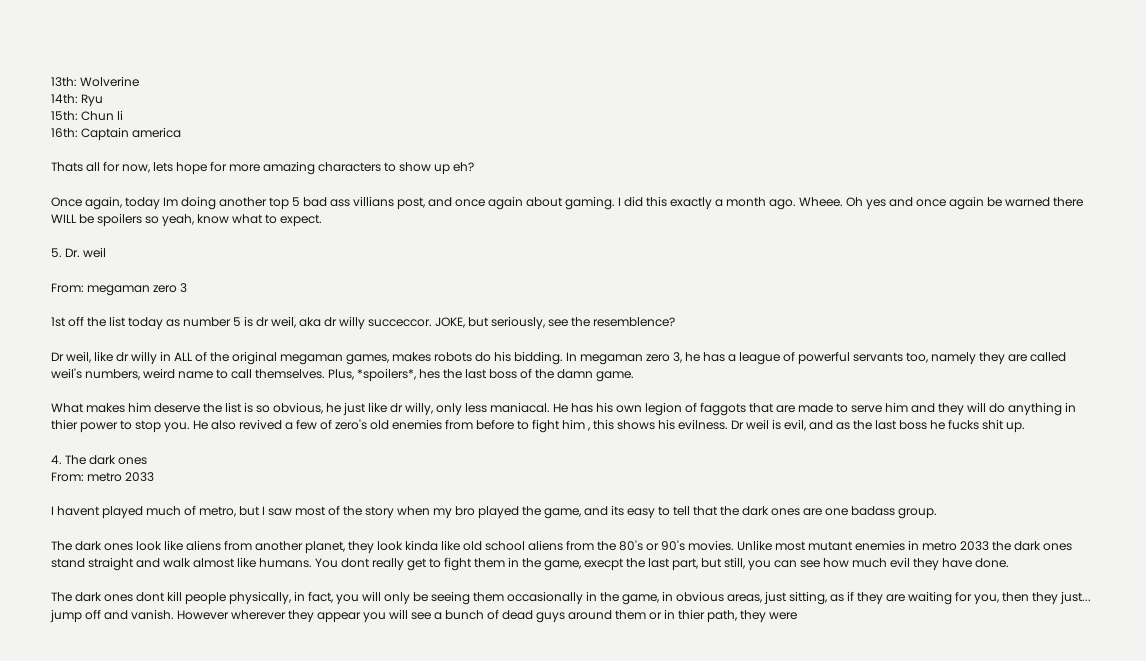13th: Wolverine
14th: Ryu
15th: Chun li
16th: Captain america

Thats all for now, lets hope for more amazing characters to show up eh?

Once again, today Im doing another top 5 bad ass villians post, and once again about gaming. I did this exactly a month ago. Wheee. Oh yes and once again be warned there WILL be spoilers so yeah, know what to expect.

5. Dr. weil

From: megaman zero 3

1st off the list today as number 5 is dr weil, aka dr willy succeccor. JOKE, but seriously, see the resemblence?

Dr weil, like dr willy in ALL of the original megaman games, makes robots do his bidding. In megaman zero 3, he has a league of powerful servants too, namely they are called weil's numbers, weird name to call themselves. Plus, *spoilers*, hes the last boss of the damn game.

What makes him deserve the list is so obvious, he just like dr willy, only less maniacal. He has his own legion of faggots that are made to serve him and they will do anything in thier power to stop you. He also revived a few of zero's old enemies from before to fight him , this shows his evilness. Dr weil is evil, and as the last boss he fucks shit up.

4. The dark ones
From: metro 2033

I havent played much of metro, but I saw most of the story when my bro played the game, and its easy to tell that the dark ones are one badass group.

The dark ones look like aliens from another planet, they look kinda like old school aliens from the 80's or 90's movies. Unlike most mutant enemies in metro 2033 the dark ones stand straight and walk almost like humans. You dont really get to fight them in the game, execpt the last part, but still, you can see how much evil they have done.

The dark ones dont kill people physically, in fact, you will only be seeing them occasionally in the game, in obvious areas, just sitting, as if they are waiting for you, then they just... jump off and vanish. However wherever they appear you will see a bunch of dead guys around them or in thier path, they were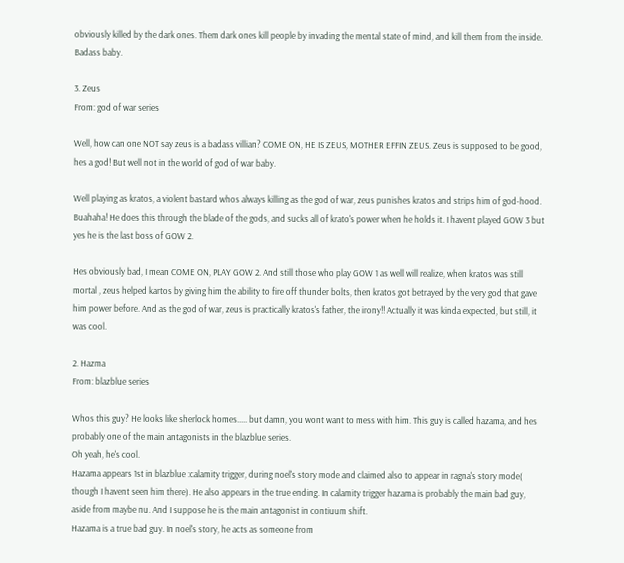obviously killed by the dark ones. Them dark ones kill people by invading the mental state of mind, and kill them from the inside. Badass baby.

3. Zeus
From: god of war series

Well, how can one NOT say zeus is a badass villian? COME ON, HE IS ZEUS, MOTHER EFFIN ZEUS. Zeus is supposed to be good, hes a god! But well not in the world of god of war baby.

Well playing as kratos, a violent bastard whos always killing as the god of war, zeus punishes kratos and strips him of god-hood. Buahaha! He does this through the blade of the gods, and sucks all of krato's power when he holds it. I havent played GOW 3 but yes he is the last boss of GOW 2.

Hes obviously bad, I mean COME ON, PLAY GOW 2. And still those who play GOW 1 as well will realize, when kratos was still mortal , zeus helped kartos by giving him the ability to fire off thunder bolts, then kratos got betrayed by the very god that gave him power before. And as the god of war, zeus is practically kratos's father, the irony!! Actually it was kinda expected, but still, it was cool.

2. Hazma
From: blazblue series

Whos this guy? He looks like sherlock homes..... but damn, you wont want to mess with him. This guy is called hazama, and hes probably one of the main antagonists in the blazblue series.
Oh yeah, he's cool.
Hazama appears 1st in blazblue :calamity trigger, during noel's story mode and claimed also to appear in ragna's story mode( though I havent seen him there). He also appears in the true ending. In calamity trigger hazama is probably the main bad guy, aside from maybe nu. And I suppose he is the main antagonist in contiuum shift.
Hazama is a true bad guy. In noel's story, he acts as someone from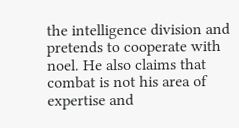the intelligence division and pretends to cooperate with noel. He also claims that combat is not his area of expertise and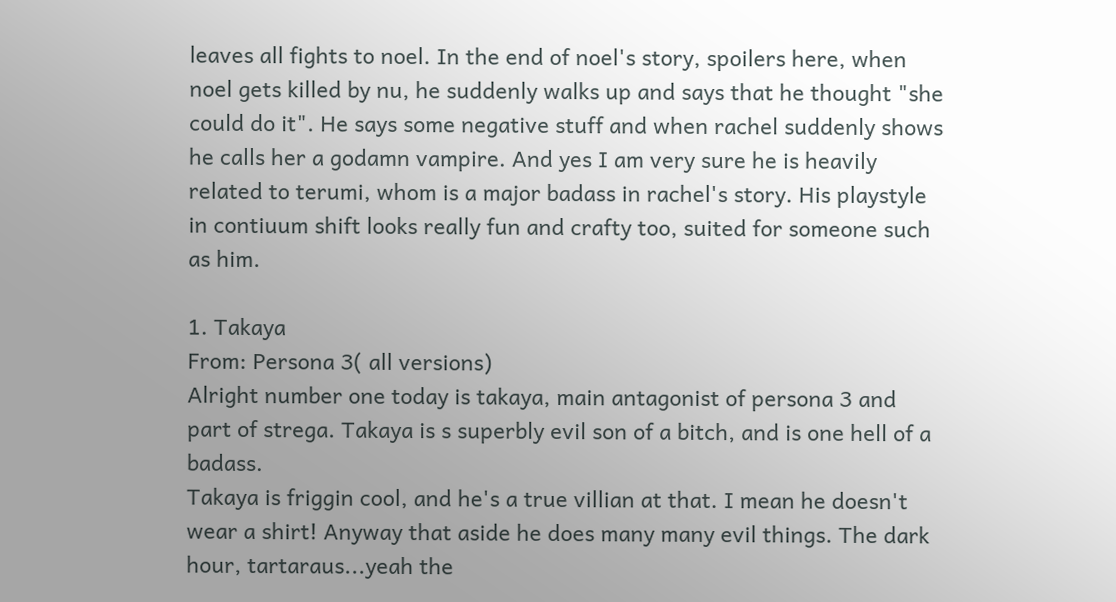leaves all fights to noel. In the end of noel's story, spoilers here, when noel gets killed by nu, he suddenly walks up and says that he thought "she could do it". He says some negative stuff and when rachel suddenly shows he calls her a godamn vampire. And yes I am very sure he is heavily related to terumi, whom is a major badass in rachel's story. His playstyle in contiuum shift looks really fun and crafty too, suited for someone such as him.

1. Takaya
From: Persona 3( all versions)
Alright number one today is takaya, main antagonist of persona 3 and part of strega. Takaya is s superbly evil son of a bitch, and is one hell of a badass.
Takaya is friggin cool, and he's a true villian at that. I mean he doesn't wear a shirt! Anyway that aside he does many many evil things. The dark hour, tartaraus...yeah the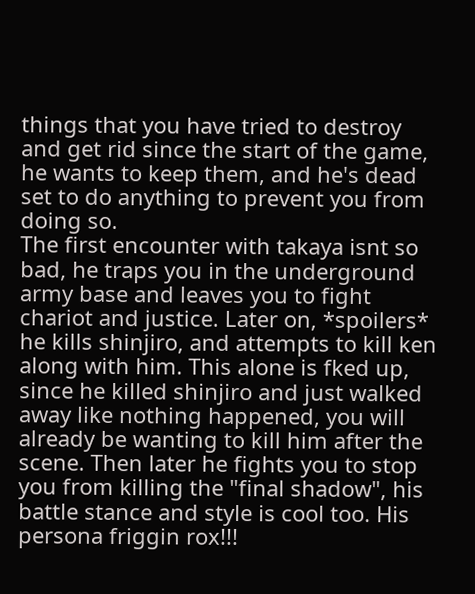things that you have tried to destroy and get rid since the start of the game, he wants to keep them, and he's dead set to do anything to prevent you from doing so.
The first encounter with takaya isnt so bad, he traps you in the underground army base and leaves you to fight chariot and justice. Later on, *spoilers* he kills shinjiro, and attempts to kill ken along with him. This alone is fked up, since he killed shinjiro and just walked away like nothing happened, you will already be wanting to kill him after the scene. Then later he fights you to stop you from killing the "final shadow", his battle stance and style is cool too. His persona friggin rox!!!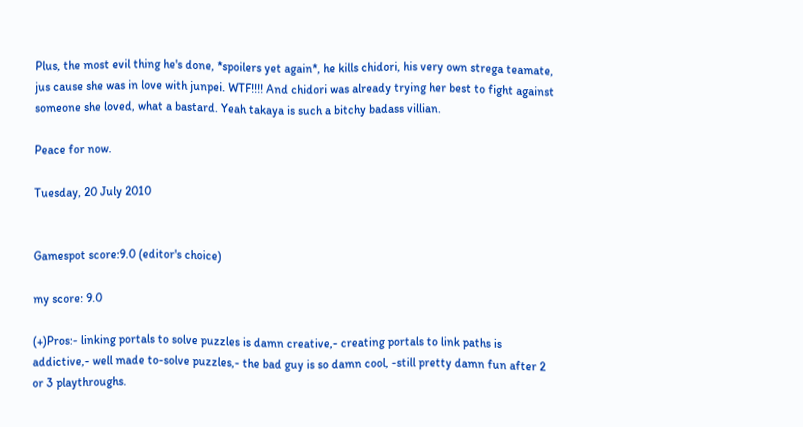Plus, the most evil thing he's done, *spoilers yet again*, he kills chidori, his very own strega teamate, jus cause she was in love with junpei. WTF!!!! And chidori was already trying her best to fight against someone she loved, what a bastard. Yeah takaya is such a bitchy badass villian.

Peace for now.

Tuesday, 20 July 2010


Gamespot score:9.0 (editor's choice)

my score: 9.0

(+)Pros:- linking portals to solve puzzles is damn creative,- creating portals to link paths is addictive,- well made to-solve puzzles,- the bad guy is so damn cool, -still pretty damn fun after 2 or 3 playthroughs.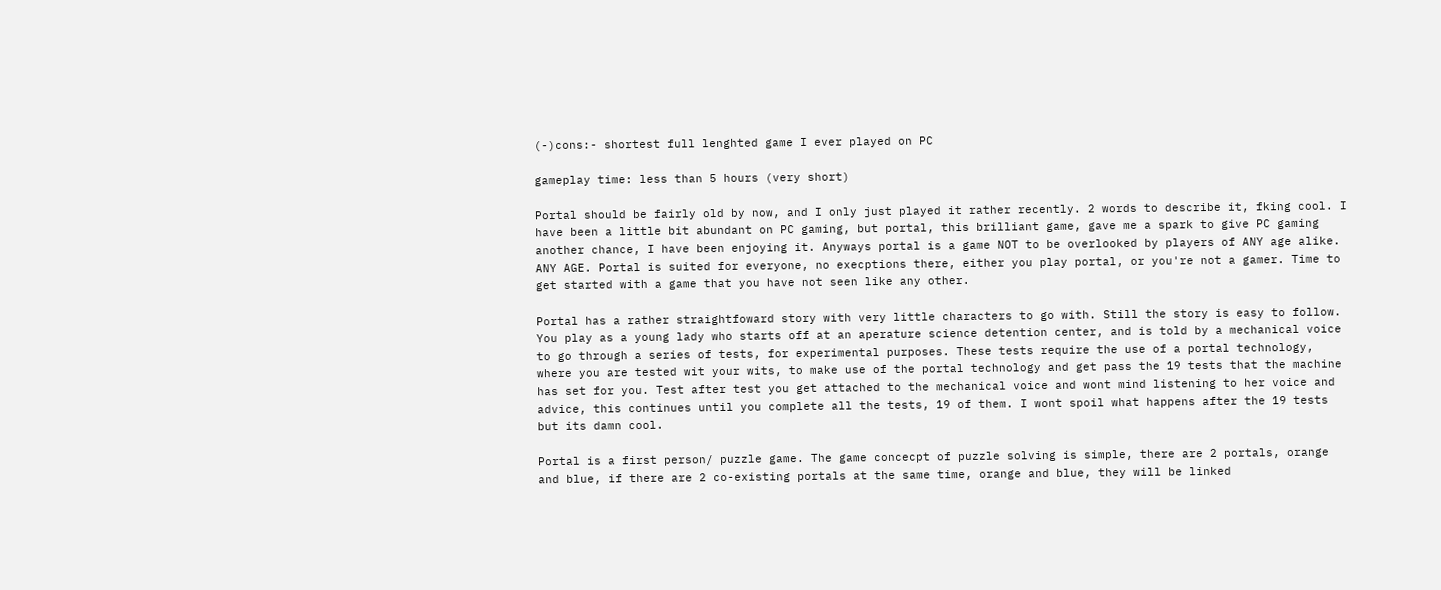(-)cons:- shortest full lenghted game I ever played on PC

gameplay time: less than 5 hours (very short)

Portal should be fairly old by now, and I only just played it rather recently. 2 words to describe it, fking cool. I have been a little bit abundant on PC gaming, but portal, this brilliant game, gave me a spark to give PC gaming another chance, I have been enjoying it. Anyways portal is a game NOT to be overlooked by players of ANY age alike. ANY AGE. Portal is suited for everyone, no execptions there, either you play portal, or you're not a gamer. Time to get started with a game that you have not seen like any other.

Portal has a rather straightfoward story with very little characters to go with. Still the story is easy to follow. You play as a young lady who starts off at an aperature science detention center, and is told by a mechanical voice to go through a series of tests, for experimental purposes. These tests require the use of a portal technology, where you are tested wit your wits, to make use of the portal technology and get pass the 19 tests that the machine has set for you. Test after test you get attached to the mechanical voice and wont mind listening to her voice and advice, this continues until you complete all the tests, 19 of them. I wont spoil what happens after the 19 tests but its damn cool.

Portal is a first person/ puzzle game. The game concecpt of puzzle solving is simple, there are 2 portals, orange and blue, if there are 2 co-existing portals at the same time, orange and blue, they will be linked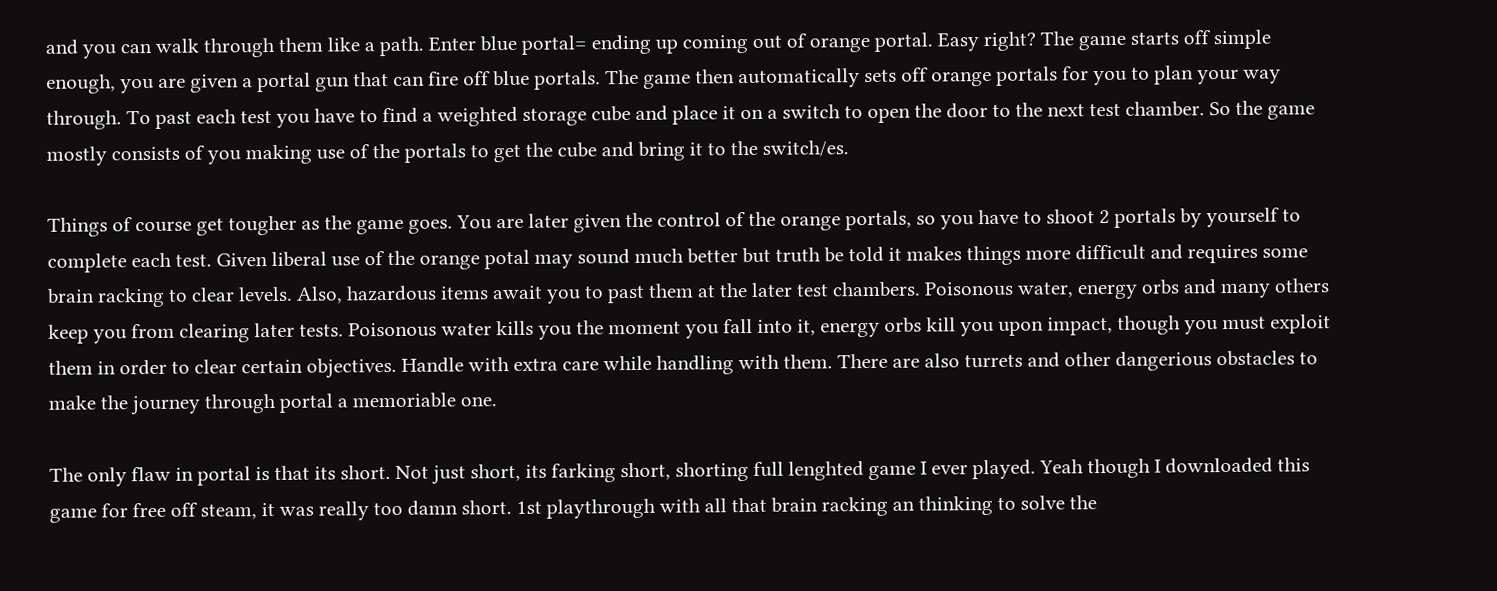and you can walk through them like a path. Enter blue portal= ending up coming out of orange portal. Easy right? The game starts off simple enough, you are given a portal gun that can fire off blue portals. The game then automatically sets off orange portals for you to plan your way through. To past each test you have to find a weighted storage cube and place it on a switch to open the door to the next test chamber. So the game mostly consists of you making use of the portals to get the cube and bring it to the switch/es.

Things of course get tougher as the game goes. You are later given the control of the orange portals, so you have to shoot 2 portals by yourself to complete each test. Given liberal use of the orange potal may sound much better but truth be told it makes things more difficult and requires some brain racking to clear levels. Also, hazardous items await you to past them at the later test chambers. Poisonous water, energy orbs and many others keep you from clearing later tests. Poisonous water kills you the moment you fall into it, energy orbs kill you upon impact, though you must exploit them in order to clear certain objectives. Handle with extra care while handling with them. There are also turrets and other dangerious obstacles to make the journey through portal a memoriable one.

The only flaw in portal is that its short. Not just short, its farking short, shorting full lenghted game I ever played. Yeah though I downloaded this game for free off steam, it was really too damn short. 1st playthrough with all that brain racking an thinking to solve the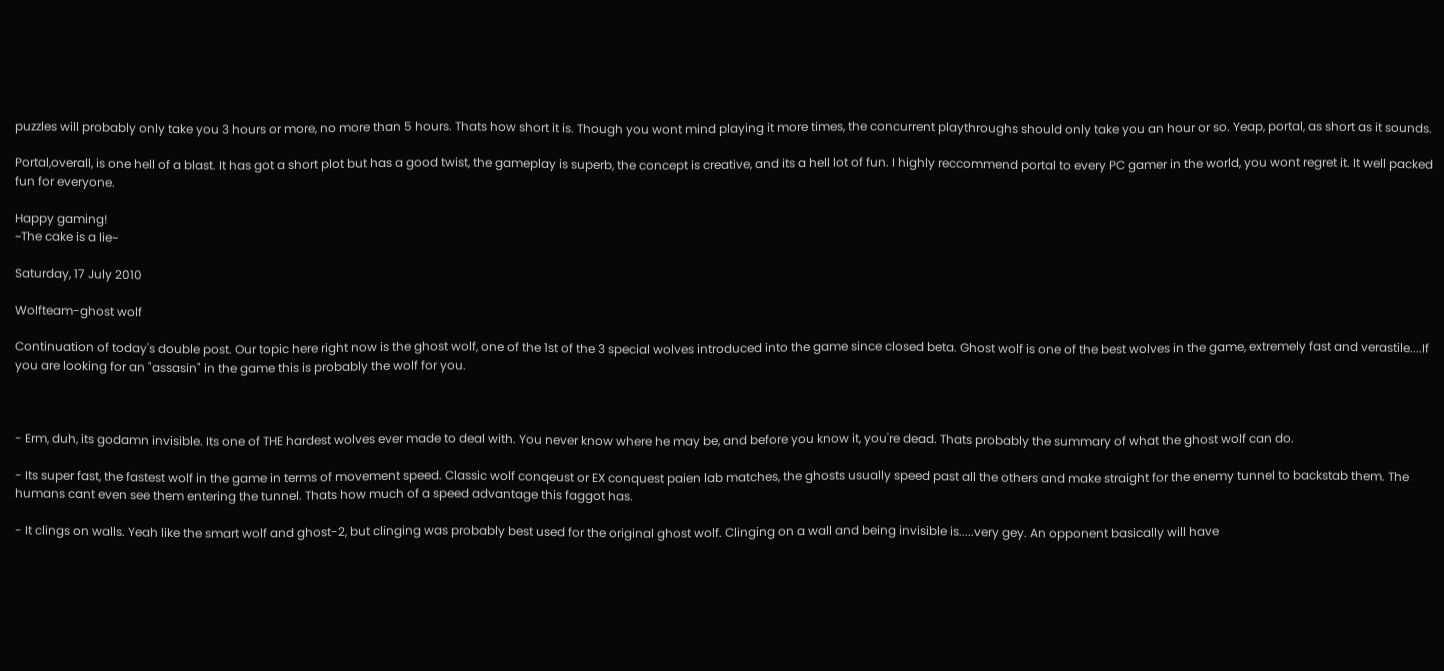puzzles will probably only take you 3 hours or more, no more than 5 hours. Thats how short it is. Though you wont mind playing it more times, the concurrent playthroughs should only take you an hour or so. Yeap, portal, as short as it sounds.

Portal,overall, is one hell of a blast. It has got a short plot but has a good twist, the gameplay is superb, the concept is creative, and its a hell lot of fun. I highly reccommend portal to every PC gamer in the world, you wont regret it. It well packed fun for everyone.

Happy gaming!
~The cake is a lie~

Saturday, 17 July 2010

Wolfteam-ghost wolf

Continuation of today's double post. Our topic here right now is the ghost wolf, one of the 1st of the 3 special wolves introduced into the game since closed beta. Ghost wolf is one of the best wolves in the game, extremely fast and verastile....If you are looking for an "assasin" in the game this is probably the wolf for you.



- Erm, duh, its godamn invisible. Its one of THE hardest wolves ever made to deal with. You never know where he may be, and before you know it, you're dead. Thats probably the summary of what the ghost wolf can do.

- Its super fast, the fastest wolf in the game in terms of movement speed. Classic wolf conqeust or EX conquest paien lab matches, the ghosts usually speed past all the others and make straight for the enemy tunnel to backstab them. The humans cant even see them entering the tunnel. Thats how much of a speed advantage this faggot has.

- It clings on walls. Yeah like the smart wolf and ghost-2, but clinging was probably best used for the original ghost wolf. Clinging on a wall and being invisible is.....very gey. An opponent basically will have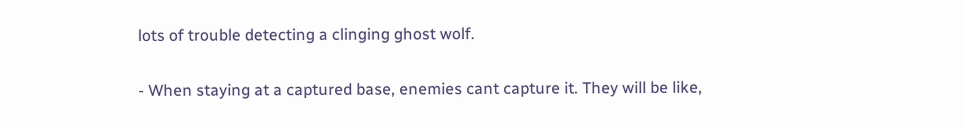lots of trouble detecting a clinging ghost wolf.

- When staying at a captured base, enemies cant capture it. They will be like,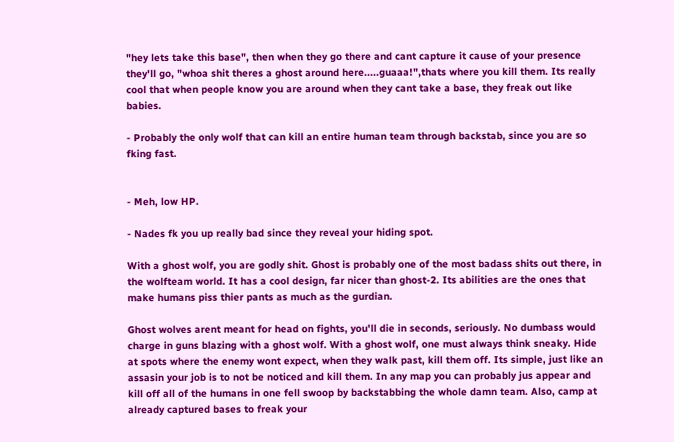"hey lets take this base", then when they go there and cant capture it cause of your presence they'll go, "whoa shit theres a ghost around here.....guaaa!",thats where you kill them. Its really cool that when people know you are around when they cant take a base, they freak out like babies.

- Probably the only wolf that can kill an entire human team through backstab, since you are so fking fast.


- Meh, low HP.

- Nades fk you up really bad since they reveal your hiding spot.

With a ghost wolf, you are godly shit. Ghost is probably one of the most badass shits out there, in the wolfteam world. It has a cool design, far nicer than ghost-2. Its abilities are the ones that make humans piss thier pants as much as the gurdian.

Ghost wolves arent meant for head on fights, you'll die in seconds, seriously. No dumbass would charge in guns blazing with a ghost wolf. With a ghost wolf, one must always think sneaky. Hide at spots where the enemy wont expect, when they walk past, kill them off. Its simple, just like an assasin your job is to not be noticed and kill them. In any map you can probably jus appear and kill off all of the humans in one fell swoop by backstabbing the whole damn team. Also, camp at already captured bases to freak your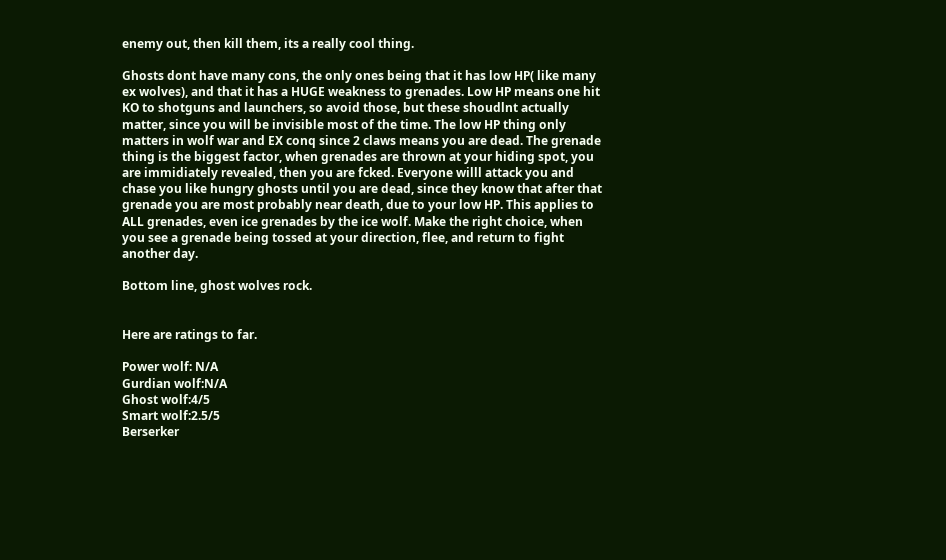enemy out, then kill them, its a really cool thing.

Ghosts dont have many cons, the only ones being that it has low HP( like many ex wolves), and that it has a HUGE weakness to grenades. Low HP means one hit KO to shotguns and launchers, so avoid those, but these shoudlnt actually matter, since you will be invisible most of the time. The low HP thing only matters in wolf war and EX conq since 2 claws means you are dead. The grenade thing is the biggest factor, when grenades are thrown at your hiding spot, you are immidiately revealed, then you are fcked. Everyone willl attack you and chase you like hungry ghosts until you are dead, since they know that after that grenade you are most probably near death, due to your low HP. This applies to ALL grenades, even ice grenades by the ice wolf. Make the right choice, when you see a grenade being tossed at your direction, flee, and return to fight another day.

Bottom line, ghost wolves rock.


Here are ratings to far.

Power wolf: N/A
Gurdian wolf:N/A
Ghost wolf:4/5
Smart wolf:2.5/5
Berserker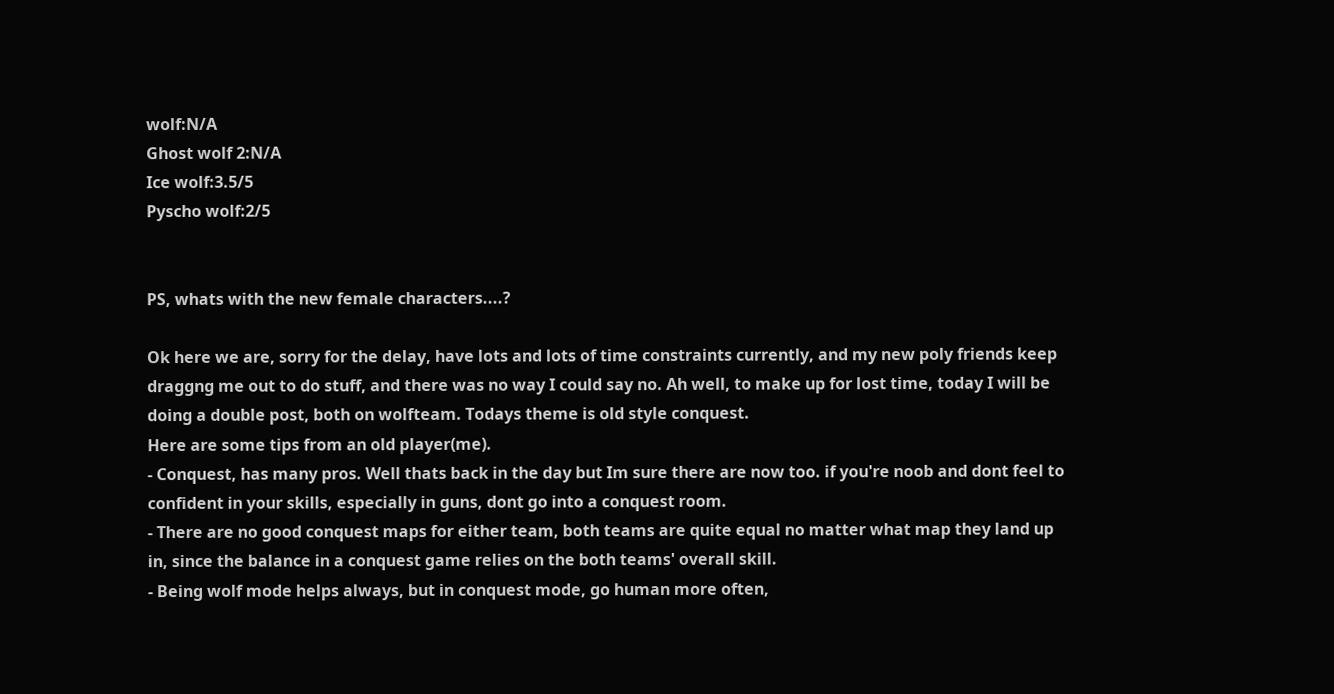wolf:N/A
Ghost wolf 2:N/A
Ice wolf:3.5/5
Pyscho wolf:2/5


PS, whats with the new female characters....?

Ok here we are, sorry for the delay, have lots and lots of time constraints currently, and my new poly friends keep draggng me out to do stuff, and there was no way I could say no. Ah well, to make up for lost time, today I will be doing a double post, both on wolfteam. Todays theme is old style conquest.
Here are some tips from an old player(me).
- Conquest, has many pros. Well thats back in the day but Im sure there are now too. if you're noob and dont feel to confident in your skills, especially in guns, dont go into a conquest room.
- There are no good conquest maps for either team, both teams are quite equal no matter what map they land up in, since the balance in a conquest game relies on the both teams' overall skill.
- Being wolf mode helps always, but in conquest mode, go human more often,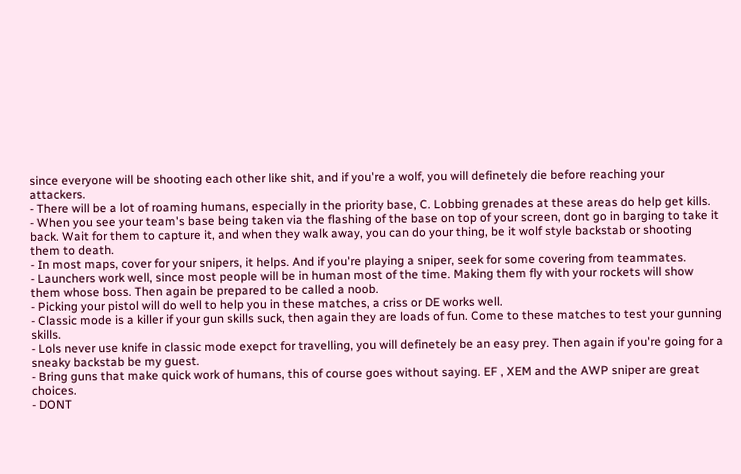since everyone will be shooting each other like shit, and if you're a wolf, you will definetely die before reaching your attackers.
- There will be a lot of roaming humans, especially in the priority base, C. Lobbing grenades at these areas do help get kills.
- When you see your team's base being taken via the flashing of the base on top of your screen, dont go in barging to take it back. Wait for them to capture it, and when they walk away, you can do your thing, be it wolf style backstab or shooting them to death.
- In most maps, cover for your snipers, it helps. And if you're playing a sniper, seek for some covering from teammates.
- Launchers work well, since most people will be in human most of the time. Making them fly with your rockets will show them whose boss. Then again be prepared to be called a noob.
- Picking your pistol will do well to help you in these matches, a criss or DE works well.
- Classic mode is a killer if your gun skills suck, then again they are loads of fun. Come to these matches to test your gunning skills.
- Lols never use knife in classic mode exepct for travelling, you will definetely be an easy prey. Then again if you're going for a sneaky backstab be my guest.
- Bring guns that make quick work of humans, this of course goes without saying. EF , XEM and the AWP sniper are great choices.
- DONT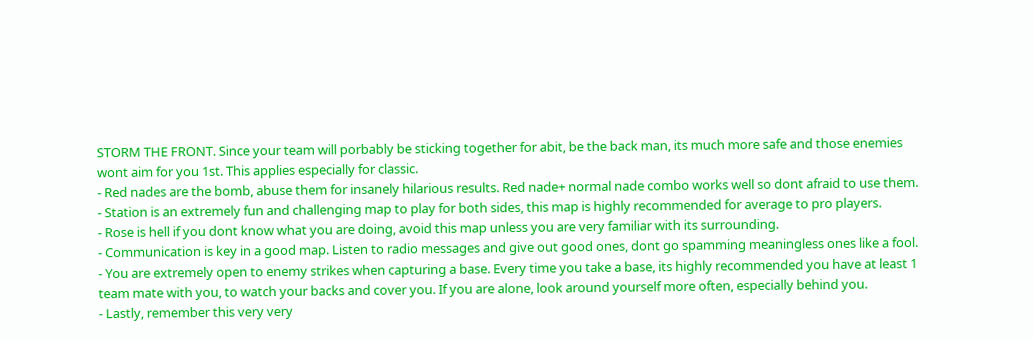STORM THE FRONT. Since your team will porbably be sticking together for abit, be the back man, its much more safe and those enemies wont aim for you 1st. This applies especially for classic.
- Red nades are the bomb, abuse them for insanely hilarious results. Red nade+ normal nade combo works well so dont afraid to use them.
- Station is an extremely fun and challenging map to play for both sides, this map is highly recommended for average to pro players.
- Rose is hell if you dont know what you are doing, avoid this map unless you are very familiar with its surrounding.
- Communication is key in a good map. Listen to radio messages and give out good ones, dont go spamming meaningless ones like a fool.
- You are extremely open to enemy strikes when capturing a base. Every time you take a base, its highly recommended you have at least 1 team mate with you, to watch your backs and cover you. If you are alone, look around yourself more often, especially behind you.
- Lastly, remember this very very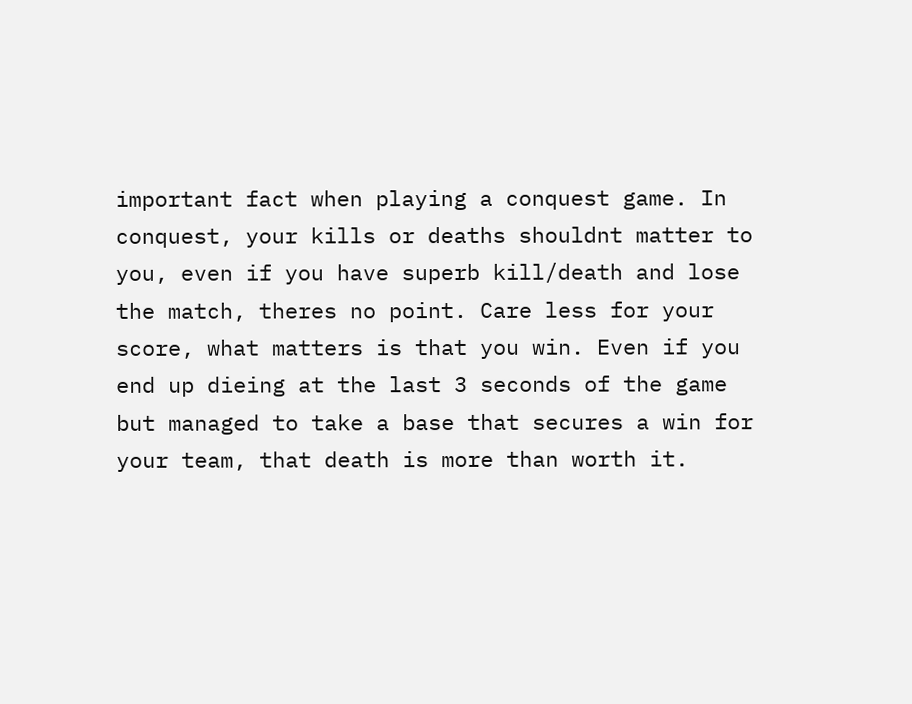important fact when playing a conquest game. In conquest, your kills or deaths shouldnt matter to you, even if you have superb kill/death and lose the match, theres no point. Care less for your score, what matters is that you win. Even if you end up dieing at the last 3 seconds of the game but managed to take a base that secures a win for your team, that death is more than worth it.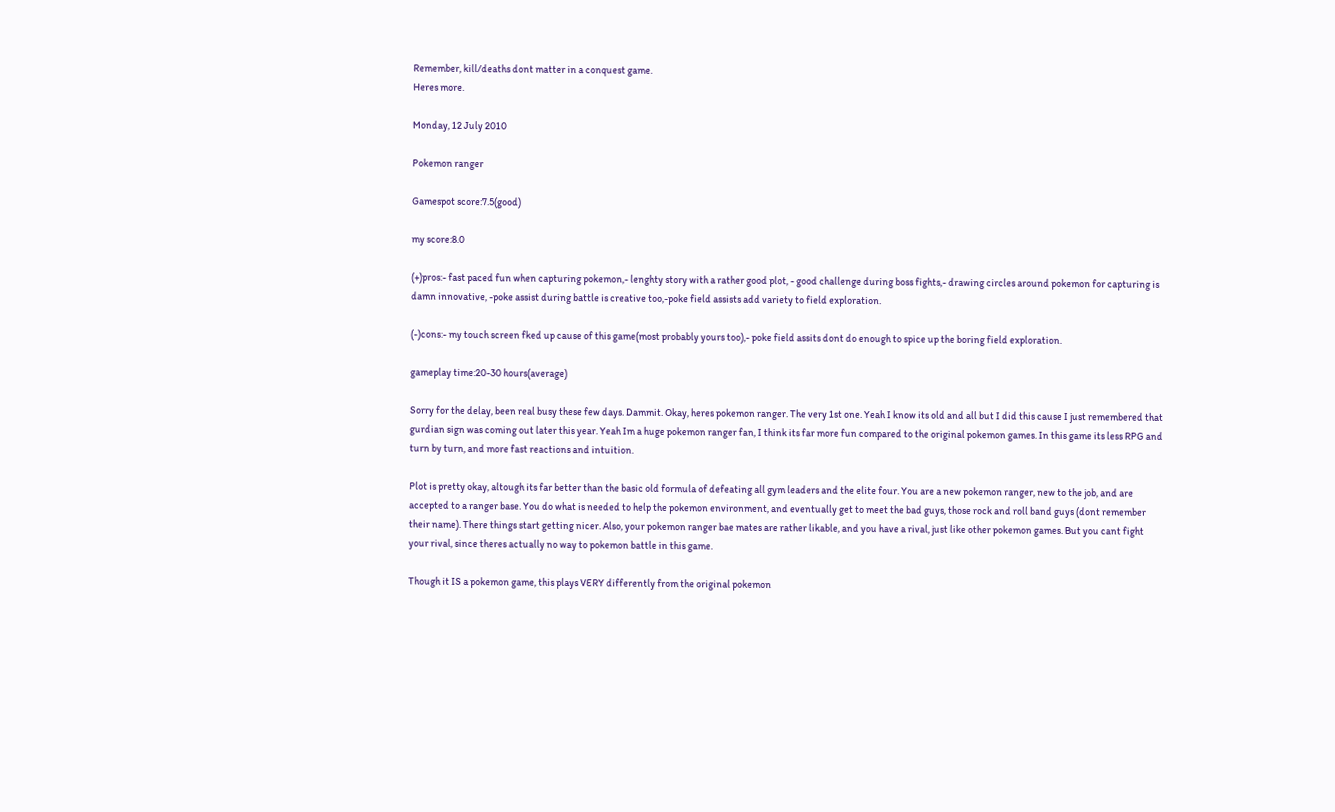Remember, kill/deaths dont matter in a conquest game.
Heres more.

Monday, 12 July 2010

Pokemon ranger

Gamespot score:7.5(good)

my score:8.0

(+)pros:- fast paced fun when capturing pokemon,- lenghty story with a rather good plot, - good challenge during boss fights,- drawing circles around pokemon for capturing is damn innovative, -poke assist during battle is creative too,-poke field assists add variety to field exploration.

(-)cons:- my touch screen fked up cause of this game(most probably yours too),- poke field assits dont do enough to spice up the boring field exploration.

gameplay time:20-30 hours(average)

Sorry for the delay, been real busy these few days. Dammit. Okay, heres pokemon ranger. The very 1st one. Yeah I know its old and all but I did this cause I just remembered that gurdian sign was coming out later this year. Yeah Im a huge pokemon ranger fan, I think its far more fun compared to the original pokemon games. In this game its less RPG and turn by turn, and more fast reactions and intuition.

Plot is pretty okay, altough its far better than the basic old formula of defeating all gym leaders and the elite four. You are a new pokemon ranger, new to the job, and are accepted to a ranger base. You do what is needed to help the pokemon environment, and eventually get to meet the bad guys, those rock and roll band guys (dont remember their name). There things start getting nicer. Also, your pokemon ranger bae mates are rather likable, and you have a rival, just like other pokemon games. But you cant fight your rival, since theres actually no way to pokemon battle in this game.

Though it IS a pokemon game, this plays VERY differently from the original pokemon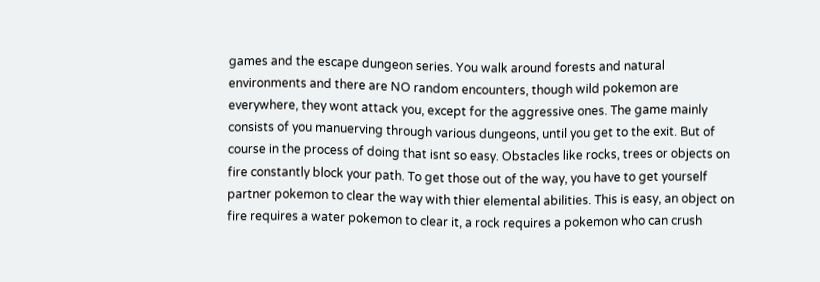games and the escape dungeon series. You walk around forests and natural environments and there are NO random encounters, though wild pokemon are everywhere, they wont attack you, except for the aggressive ones. The game mainly consists of you manuerving through various dungeons, until you get to the exit. But of course in the process of doing that isnt so easy. Obstacles like rocks, trees or objects on fire constantly block your path. To get those out of the way, you have to get yourself partner pokemon to clear the way with thier elemental abilities. This is easy, an object on fire requires a water pokemon to clear it, a rock requires a pokemon who can crush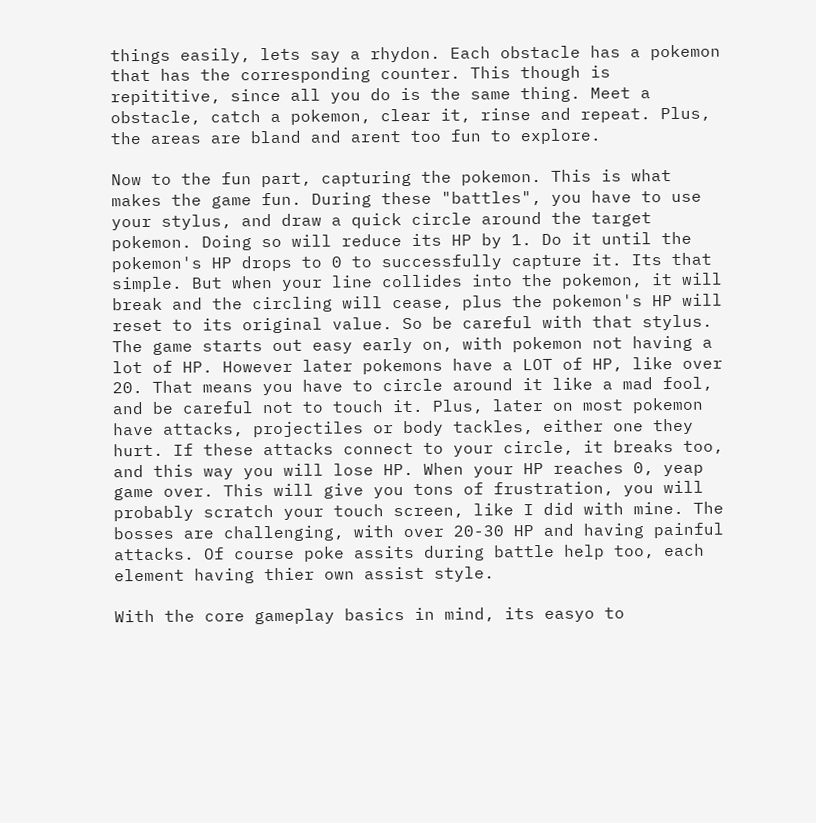things easily, lets say a rhydon. Each obstacle has a pokemon that has the corresponding counter. This though is repititive, since all you do is the same thing. Meet a obstacle, catch a pokemon, clear it, rinse and repeat. Plus, the areas are bland and arent too fun to explore.

Now to the fun part, capturing the pokemon. This is what makes the game fun. During these "battles", you have to use your stylus, and draw a quick circle around the target pokemon. Doing so will reduce its HP by 1. Do it until the pokemon's HP drops to 0 to successfully capture it. Its that simple. But when your line collides into the pokemon, it will break and the circling will cease, plus the pokemon's HP will reset to its original value. So be careful with that stylus. The game starts out easy early on, with pokemon not having a lot of HP. However later pokemons have a LOT of HP, like over 20. That means you have to circle around it like a mad fool, and be careful not to touch it. Plus, later on most pokemon have attacks, projectiles or body tackles, either one they hurt. If these attacks connect to your circle, it breaks too, and this way you will lose HP. When your HP reaches 0, yeap game over. This will give you tons of frustration, you will probably scratch your touch screen, like I did with mine. The bosses are challenging, with over 20-30 HP and having painful attacks. Of course poke assits during battle help too, each element having thier own assist style.

With the core gameplay basics in mind, its easyo to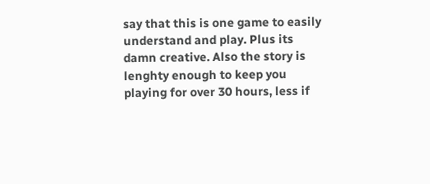say that this is one game to easily understand and play. Plus its damn creative. Also the story is lenghty enough to keep you playing for over 30 hours, less if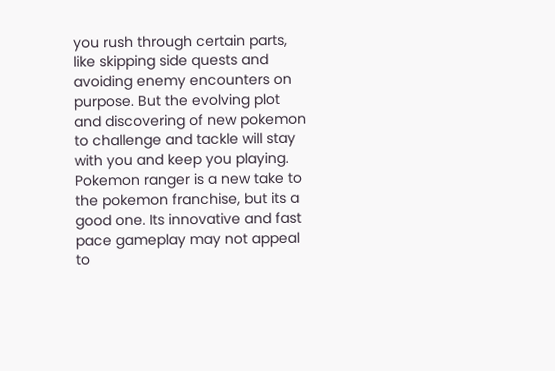you rush through certain parts, like skipping side quests and avoiding enemy encounters on purpose. But the evolving plot and discovering of new pokemon to challenge and tackle will stay with you and keep you playing.
Pokemon ranger is a new take to the pokemon franchise, but its a good one. Its innovative and fast pace gameplay may not appeal to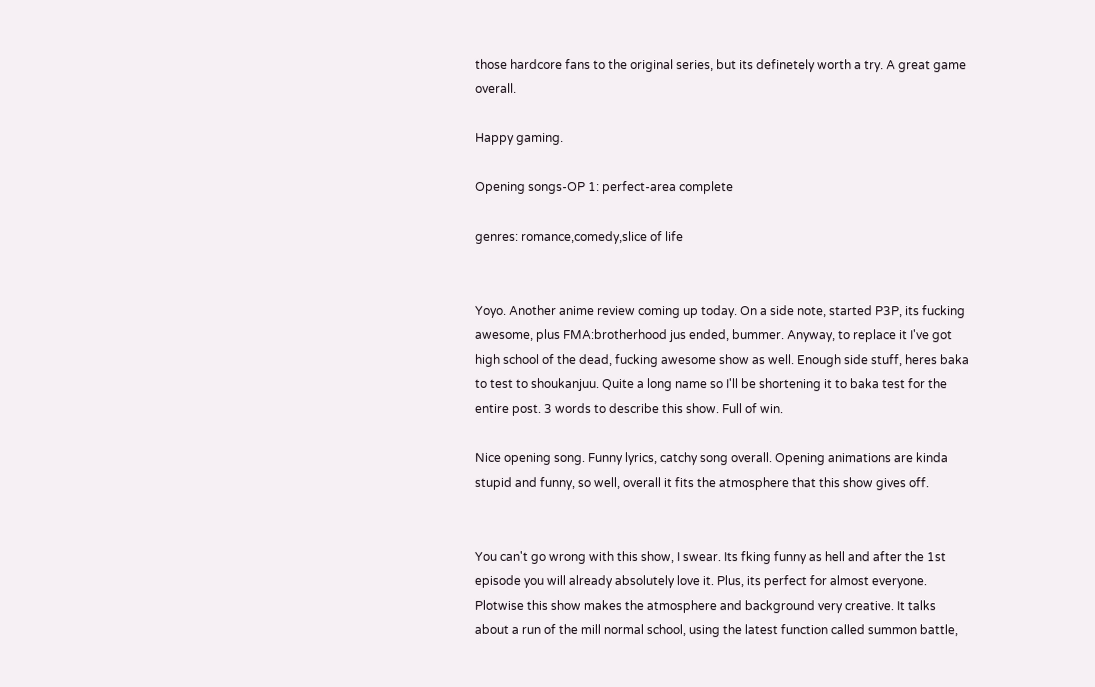those hardcore fans to the original series, but its definetely worth a try. A great game overall.

Happy gaming.

Opening songs-OP 1: perfect-area complete

genres: romance,comedy,slice of life


Yoyo. Another anime review coming up today. On a side note, started P3P, its fucking awesome, plus FMA:brotherhood jus ended, bummer. Anyway, to replace it I've got high school of the dead, fucking awesome show as well. Enough side stuff, heres baka to test to shoukanjuu. Quite a long name so I'll be shortening it to baka test for the entire post. 3 words to describe this show. Full of win.

Nice opening song. Funny lyrics, catchy song overall. Opening animations are kinda stupid and funny, so well, overall it fits the atmosphere that this show gives off.


You can't go wrong with this show, I swear. Its fking funny as hell and after the 1st episode you will already absolutely love it. Plus, its perfect for almost everyone. Plotwise this show makes the atmosphere and background very creative. It talks about a run of the mill normal school, using the latest function called summon battle,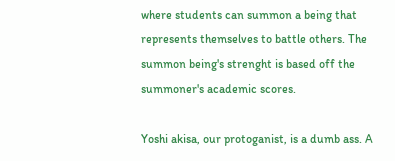where students can summon a being that represents themselves to battle others. The summon being's strenght is based off the summoner's academic scores.

Yoshi akisa, our protoganist, is a dumb ass. A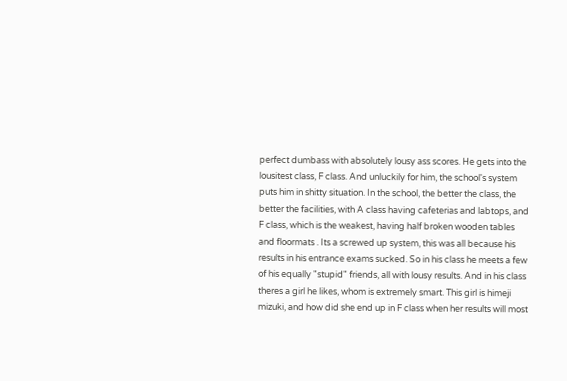perfect dumbass with absolutely lousy ass scores. He gets into the lousitest class, F class. And unluckily for him, the school's system puts him in shitty situation. In the school, the better the class, the better the facilities, with A class having cafeterias and labtops, and F class, which is the weakest, having half broken wooden tables and floormats . Its a screwed up system, this was all because his results in his entrance exams sucked. So in his class he meets a few of his equally "stupid" friends, all with lousy results. And in his class theres a girl he likes, whom is extremely smart. This girl is himeji mizuki, and how did she end up in F class when her results will most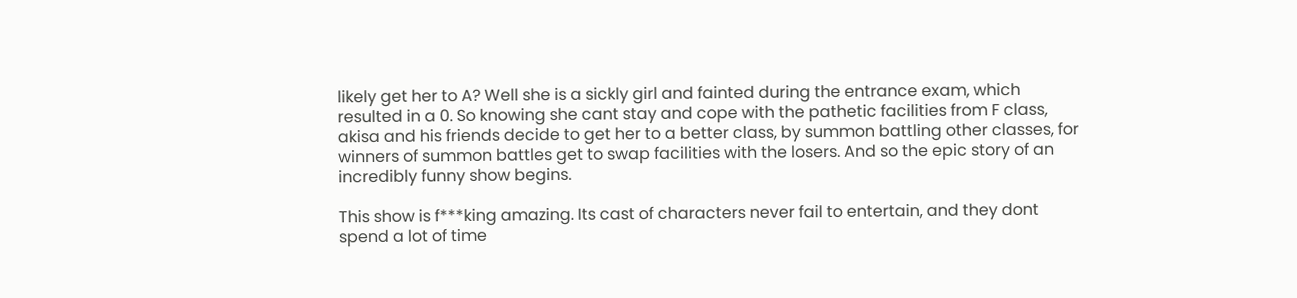likely get her to A? Well she is a sickly girl and fainted during the entrance exam, which resulted in a 0. So knowing she cant stay and cope with the pathetic facilities from F class, akisa and his friends decide to get her to a better class, by summon battling other classes, for winners of summon battles get to swap facilities with the losers. And so the epic story of an incredibly funny show begins.

This show is f***king amazing. Its cast of characters never fail to entertain, and they dont spend a lot of time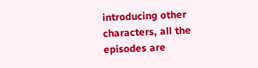introducing other characters, all the episodes are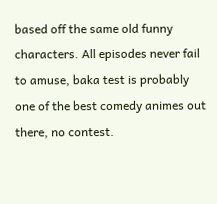based off the same old funny characters. All episodes never fail to amuse, baka test is probably one of the best comedy animes out there, no contest.